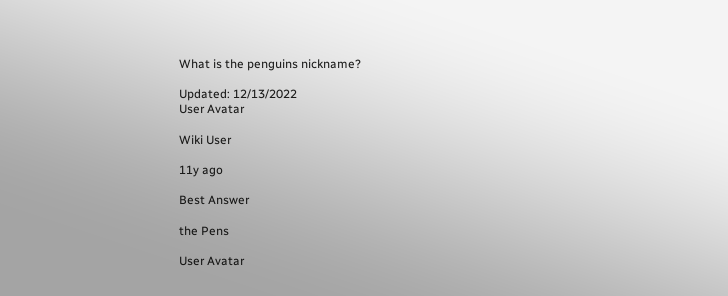What is the penguins nickname?

Updated: 12/13/2022
User Avatar

Wiki User

11y ago

Best Answer

the Pens

User Avatar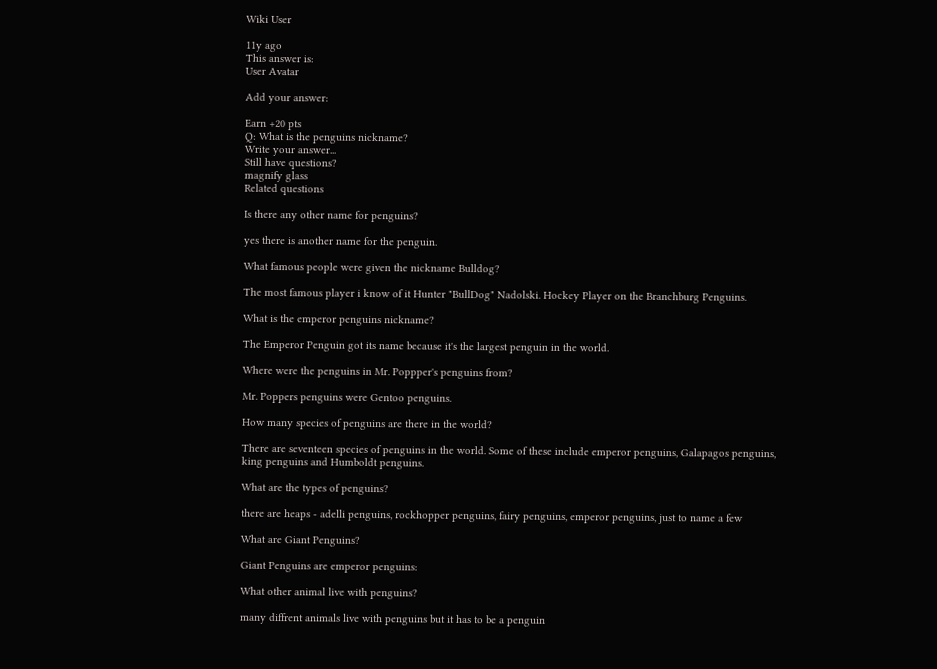Wiki User

11y ago
This answer is:
User Avatar

Add your answer:

Earn +20 pts
Q: What is the penguins nickname?
Write your answer...
Still have questions?
magnify glass
Related questions

Is there any other name for penguins?

yes there is another name for the penguin.

What famous people were given the nickname Bulldog?

The most famous player i know of it Hunter "BullDog" Nadolski. Hockey Player on the Branchburg Penguins.

What is the emperor penguins nickname?

The Emperor Penguin got its name because it's the largest penguin in the world.

Where were the penguins in Mr. Poppper's penguins from?

Mr. Poppers penguins were Gentoo penguins.

How many species of penguins are there in the world?

There are seventeen species of penguins in the world. Some of these include emperor penguins, Galapagos penguins, king penguins and Humboldt penguins.

What are the types of penguins?

there are heaps - adelli penguins, rockhopper penguins, fairy penguins, emperor penguins, just to name a few

What are Giant Penguins?

Giant Penguins are emperor penguins:

What other animal live with penguins?

many diffrent animals live with penguins but it has to be a penguin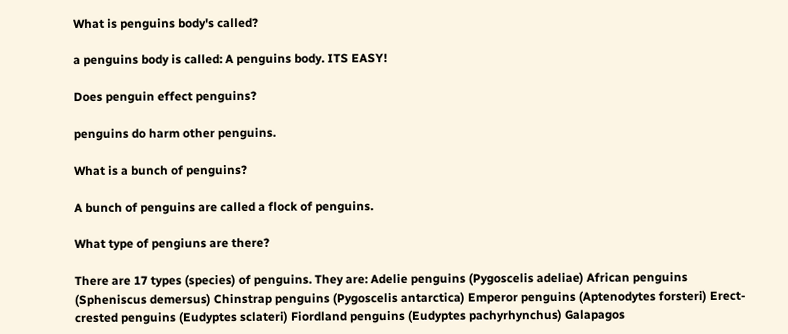What is penguins body's called?

a penguins body is called: A penguins body. ITS EASY!

Does penguin effect penguins?

penguins do harm other penguins.

What is a bunch of penguins?

A bunch of penguins are called a flock of penguins.

What type of pengiuns are there?

There are 17 types (species) of penguins. They are: Adelie penguins (Pygoscelis adeliae) African penguins (Spheniscus demersus) Chinstrap penguins (Pygoscelis antarctica) Emperor penguins (Aptenodytes forsteri) Erect-crested penguins (Eudyptes sclateri) Fiordland penguins (Eudyptes pachyrhynchus) Galapagos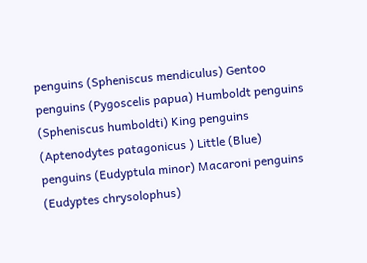penguins (Spheniscus mendiculus) Gentoo penguins (Pygoscelis papua) Humboldt penguins (Spheniscus humboldti) King penguins (Aptenodytes patagonicus ) Little (Blue) penguins (Eudyptula minor) Macaroni penguins (Eudyptes chrysolophus)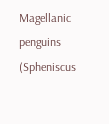Magellanic penguins (Spheniscus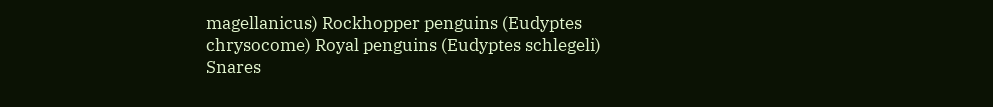magellanicus) Rockhopper penguins (Eudyptes chrysocome) Royal penguins (Eudyptes schlegeli) Snares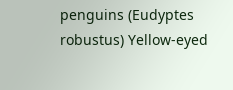penguins (Eudyptes robustus) Yellow-eyed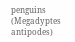penguins (Megadyptes antipodes)